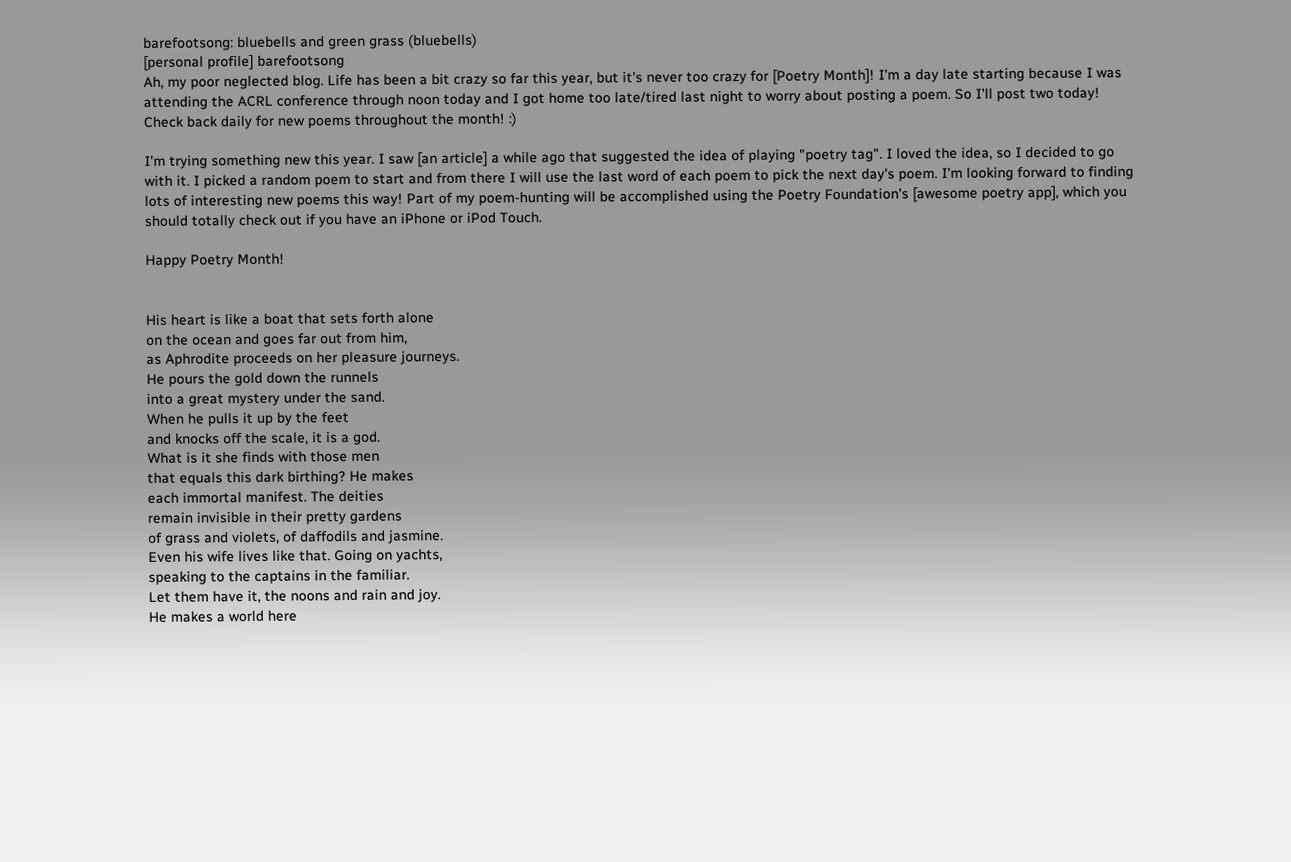barefootsong: bluebells and green grass (bluebells)
[personal profile] barefootsong
Ah, my poor neglected blog. Life has been a bit crazy so far this year, but it's never too crazy for [Poetry Month]! I'm a day late starting because I was attending the ACRL conference through noon today and I got home too late/tired last night to worry about posting a poem. So I'll post two today! Check back daily for new poems throughout the month! :)

I'm trying something new this year. I saw [an article] a while ago that suggested the idea of playing "poetry tag". I loved the idea, so I decided to go with it. I picked a random poem to start and from there I will use the last word of each poem to pick the next day's poem. I'm looking forward to finding lots of interesting new poems this way! Part of my poem-hunting will be accomplished using the Poetry Foundation's [awesome poetry app], which you should totally check out if you have an iPhone or iPod Touch.

Happy Poetry Month!


His heart is like a boat that sets forth alone
on the ocean and goes far out from him,
as Aphrodite proceeds on her pleasure journeys.
He pours the gold down the runnels
into a great mystery under the sand.
When he pulls it up by the feet
and knocks off the scale, it is a god.
What is it she finds with those men
that equals this dark birthing? He makes
each immortal manifest. The deities
remain invisible in their pretty gardens
of grass and violets, of daffodils and jasmine.
Even his wife lives like that. Going on yachts,
speaking to the captains in the familiar.
Let them have it, the noons and rain and joy.
He makes a world here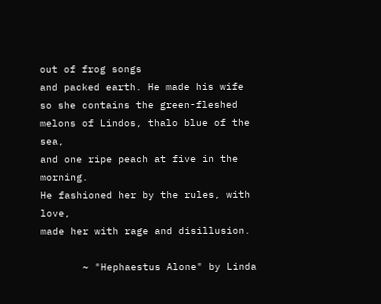out of frog songs
and packed earth. He made his wife
so she contains the green-fleshed
melons of Lindos, thalo blue of the sea,
and one ripe peach at five in the morning.
He fashioned her by the rules, with love,
made her with rage and disillusion.

       ~ "Hephaestus Alone" by Linda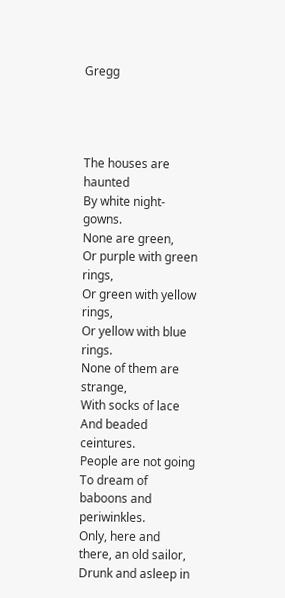Gregg




The houses are haunted
By white night-gowns.
None are green,
Or purple with green rings,
Or green with yellow rings,
Or yellow with blue rings.
None of them are strange,
With socks of lace
And beaded ceintures.
People are not going
To dream of baboons and periwinkles.
Only, here and there, an old sailor,
Drunk and asleep in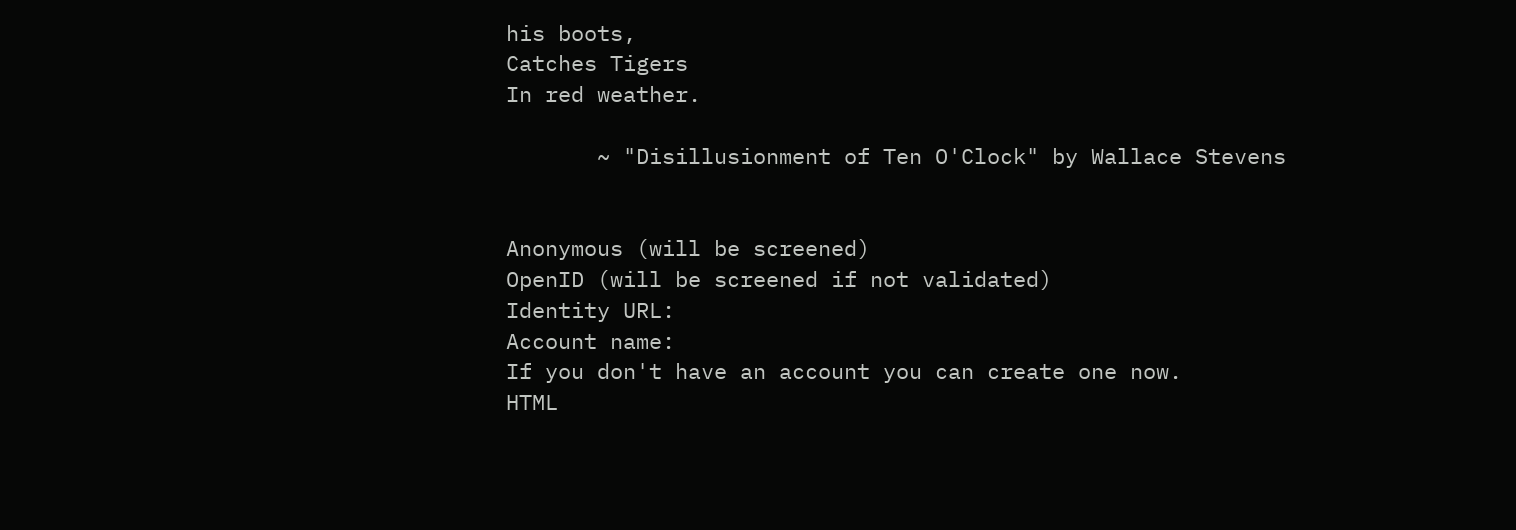his boots,
Catches Tigers
In red weather.

       ~ "Disillusionment of Ten O'Clock" by Wallace Stevens


Anonymous (will be screened)
OpenID (will be screened if not validated)
Identity URL:
Account name:
If you don't have an account you can create one now.
HTML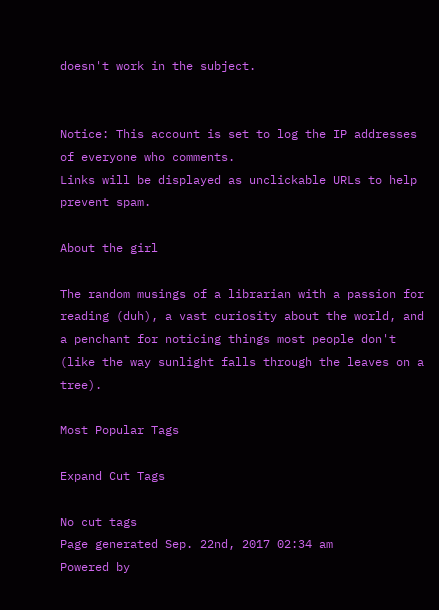doesn't work in the subject.


Notice: This account is set to log the IP addresses of everyone who comments.
Links will be displayed as unclickable URLs to help prevent spam.

About the girl

The random musings of a librarian with a passion for reading (duh), a vast curiosity about the world, and a penchant for noticing things most people don't (like the way sunlight falls through the leaves on a tree).

Most Popular Tags

Expand Cut Tags

No cut tags
Page generated Sep. 22nd, 2017 02:34 am
Powered by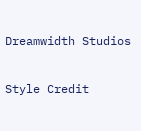Dreamwidth Studios

Style Credit